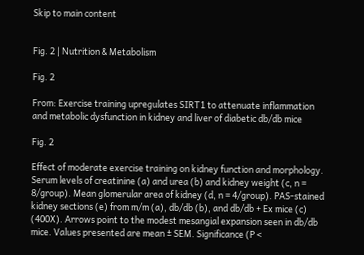Skip to main content


Fig. 2 | Nutrition & Metabolism

Fig. 2

From: Exercise training upregulates SIRT1 to attenuate inflammation and metabolic dysfunction in kidney and liver of diabetic db/db mice

Fig. 2

Effect of moderate exercise training on kidney function and morphology. Serum levels of creatinine (a) and urea (b) and kidney weight (c, n = 8/group). Mean glomerular area of kidney (d, n = 4/group). PAS-stained kidney sections (e) from m/m (a), db/db (b), and db/db + Ex mice (c) (400X). Arrows point to the modest mesangial expansion seen in db/db mice. Values presented are mean ± SEM. Significance (P <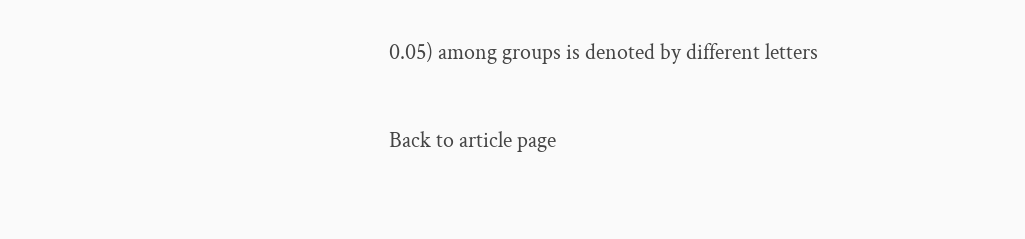0.05) among groups is denoted by different letters

Back to article page